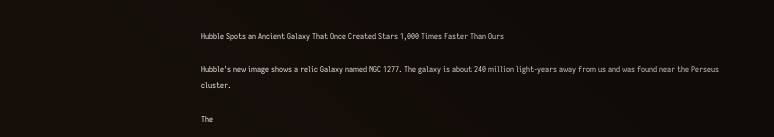Hubble Spots an Ancient Galaxy That Once Created Stars 1,000 Times Faster Than Ours

Hubble's new image shows a relic Galaxy named NGC 1277. The galaxy is about 240 million light-years away from us and was found near the Perseus cluster.

The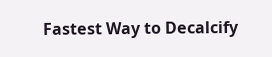Fastest Way to Decalcify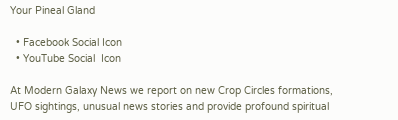Your Pineal Gland

  • Facebook Social Icon
  • YouTube Social  Icon

At Modern Galaxy News we report on new Crop Circles formations, UFO sightings, unusual news stories and provide profound spiritual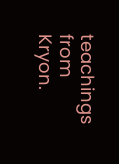teachings from Kryon.